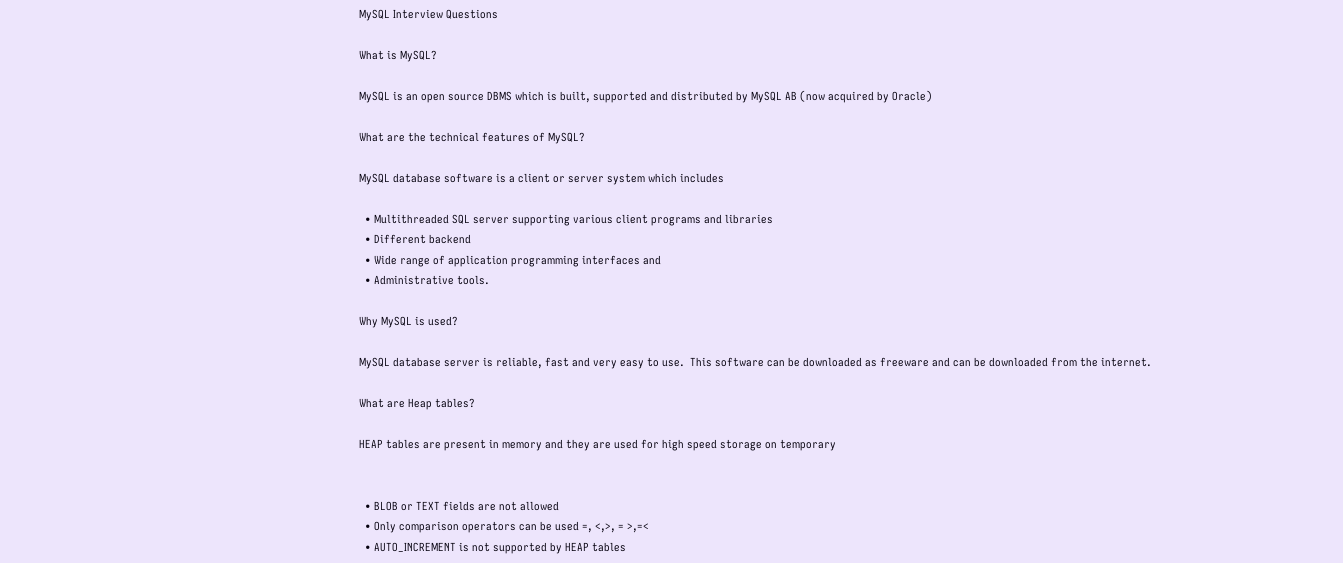MySQL Interview Questions

What is MySQL?

MySQL is an open source DBMS which is built, supported and distributed by MySQL AB (now acquired by Oracle)

What are the technical features of MySQL?

MySQL database software is a client or server system which includes

  • Multithreaded SQL server supporting various client programs and libraries
  • Different backend
  • Wide range of application programming interfaces and
  • Administrative tools.

Why MySQL is used?

MySQL database server is reliable, fast and very easy to use.  This software can be downloaded as freeware and can be downloaded from the internet.

What are Heap tables?

HEAP tables are present in memory and they are used for high speed storage on temporary


  • BLOB or TEXT fields are not allowed
  • Only comparison operators can be used =, <,>, = >,=<
  • AUTO_INCREMENT is not supported by HEAP tables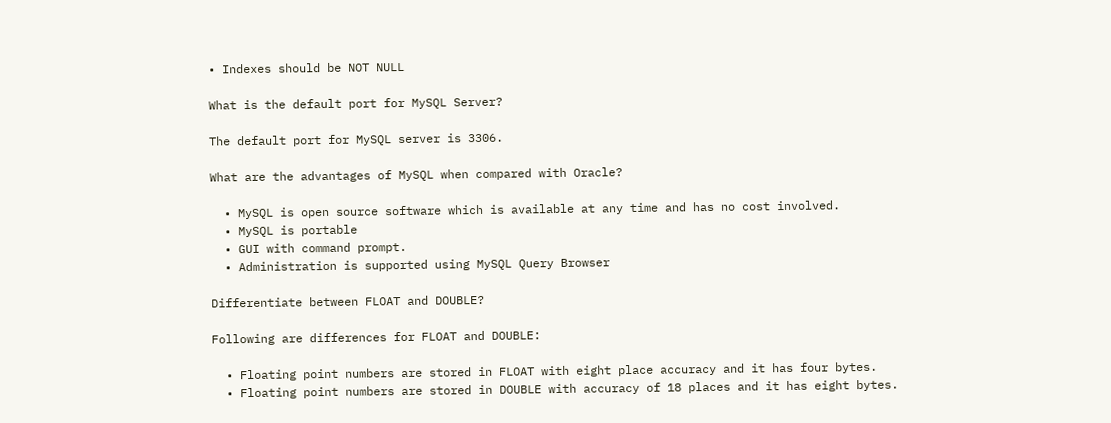• Indexes should be NOT NULL

What is the default port for MySQL Server?

The default port for MySQL server is 3306.

What are the advantages of MySQL when compared with Oracle?

  • MySQL is open source software which is available at any time and has no cost involved.
  • MySQL is portable
  • GUI with command prompt.
  • Administration is supported using MySQL Query Browser

Differentiate between FLOAT and DOUBLE?

Following are differences for FLOAT and DOUBLE:

  • Floating point numbers are stored in FLOAT with eight place accuracy and it has four bytes.
  • Floating point numbers are stored in DOUBLE with accuracy of 18 places and it has eight bytes.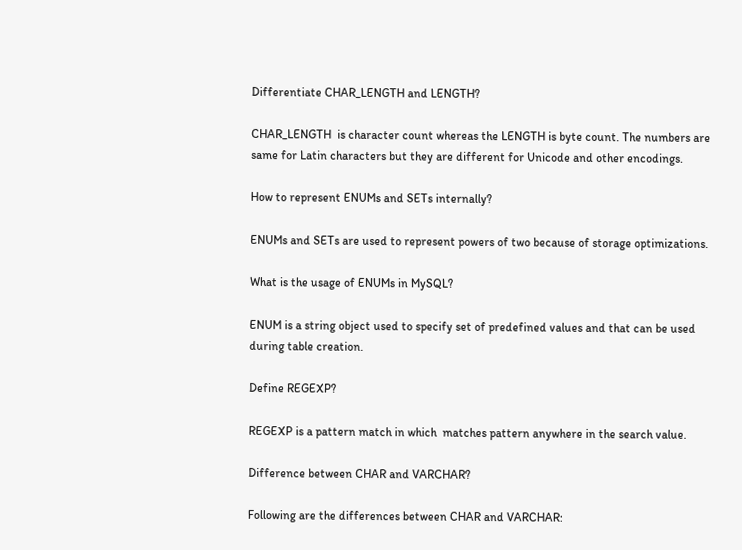Differentiate CHAR_LENGTH and LENGTH?

CHAR_LENGTH  is character count whereas the LENGTH is byte count. The numbers are same for Latin characters but they are different for Unicode and other encodings.

How to represent ENUMs and SETs internally?

ENUMs and SETs are used to represent powers of two because of storage optimizations.

What is the usage of ENUMs in MySQL?

ENUM is a string object used to specify set of predefined values and that can be used during table creation.

Define REGEXP?

REGEXP is a pattern match in which  matches pattern anywhere in the search value.

Difference between CHAR and VARCHAR?

Following are the differences between CHAR and VARCHAR: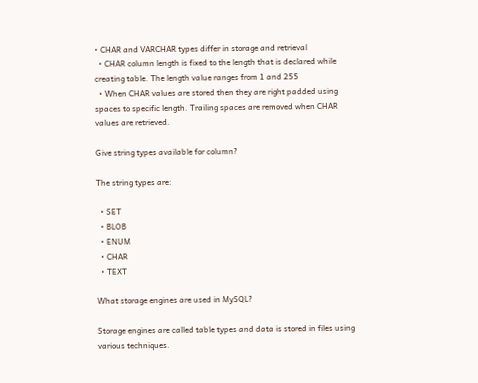• CHAR and VARCHAR types differ in storage and retrieval
  • CHAR column length is fixed to the length that is declared while creating table. The length value ranges from 1 and 255
  • When CHAR values are stored then they are right padded using spaces to specific length. Trailing spaces are removed when CHAR values are retrieved.

Give string types available for column?

The string types are:

  • SET
  • BLOB
  • ENUM
  • CHAR
  • TEXT

What storage engines are used in MySQL?

Storage engines are called table types and data is stored in files using various techniques.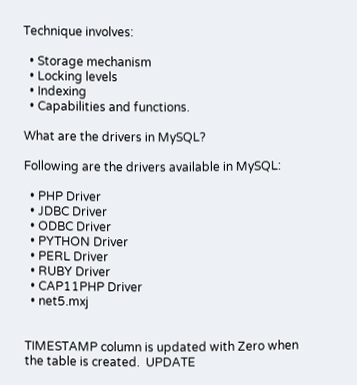Technique involves:

  • Storage mechanism
  • Locking levels
  • Indexing
  • Capabilities and functions.

What are the drivers in MySQL?

Following are the drivers available in MySQL:

  • PHP Driver
  • JDBC Driver
  • ODBC Driver
  • PYTHON Driver
  • PERL Driver
  • RUBY Driver
  • CAP11PHP Driver
  • net5.mxj


TIMESTAMP column is updated with Zero when the table is created.  UPDATE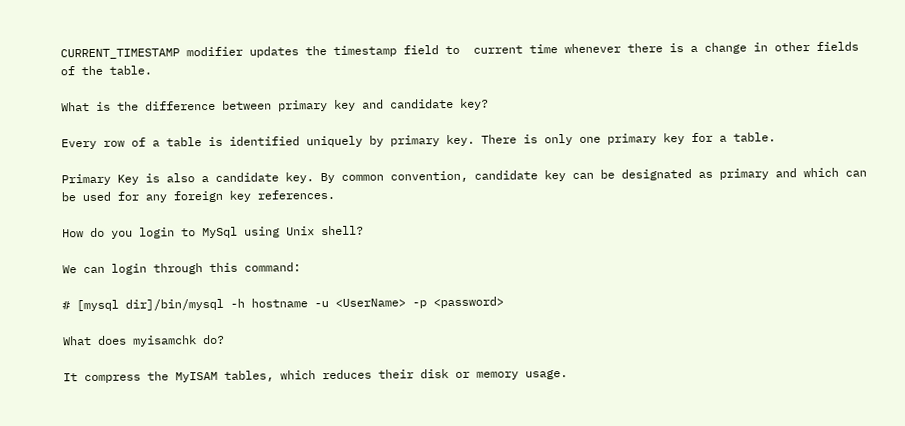CURRENT_TIMESTAMP modifier updates the timestamp field to  current time whenever there is a change in other fields of the table.

What is the difference between primary key and candidate key?

Every row of a table is identified uniquely by primary key. There is only one primary key for a table.

Primary Key is also a candidate key. By common convention, candidate key can be designated as primary and which can be used for any foreign key references.

How do you login to MySql using Unix shell?

We can login through this command:

# [mysql dir]/bin/mysql -h hostname -u <UserName> -p <password>

What does myisamchk do?

It compress the MyISAM tables, which reduces their disk or memory usage.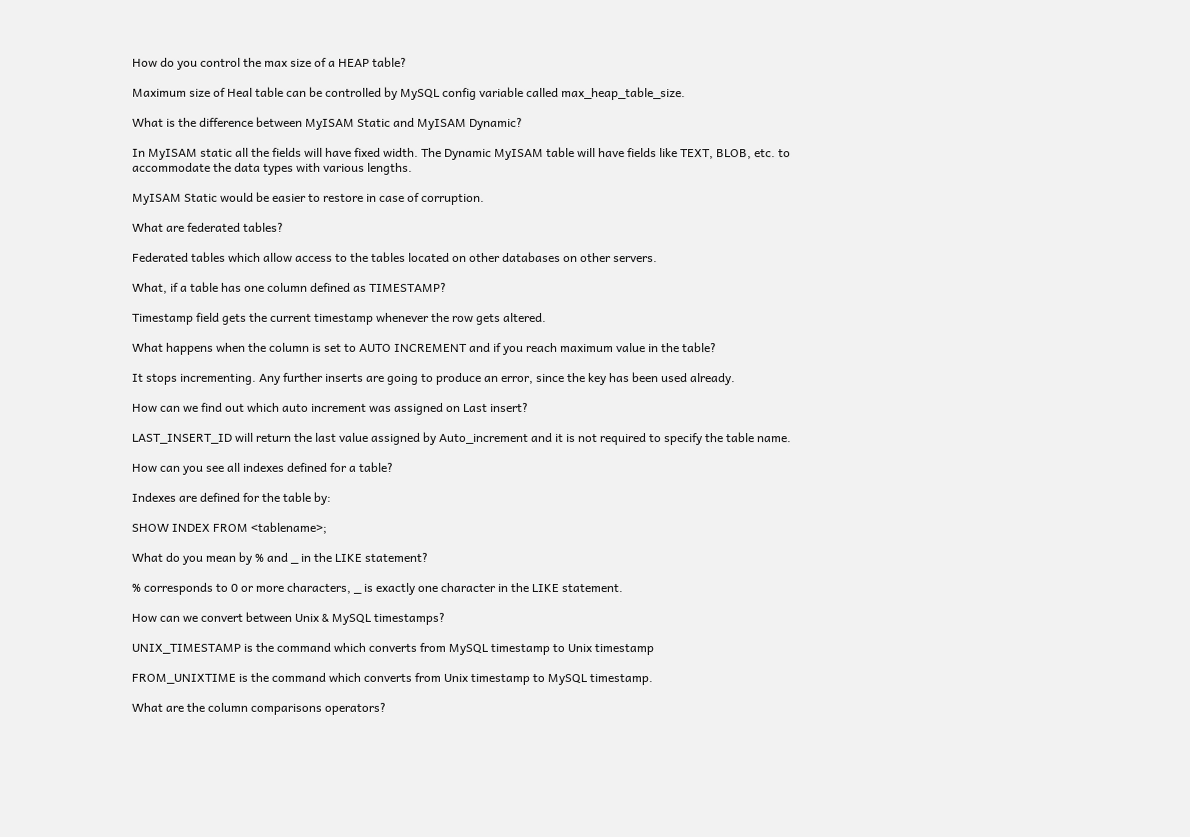How do you control the max size of a HEAP table?

Maximum size of Heal table can be controlled by MySQL config variable called max_heap_table_size.

What is the difference between MyISAM Static and MyISAM Dynamic?

In MyISAM static all the fields will have fixed width. The Dynamic MyISAM table will have fields like TEXT, BLOB, etc. to accommodate the data types with various lengths.

MyISAM Static would be easier to restore in case of corruption.

What are federated tables?

Federated tables which allow access to the tables located on other databases on other servers.

What, if a table has one column defined as TIMESTAMP?

Timestamp field gets the current timestamp whenever the row gets altered.

What happens when the column is set to AUTO INCREMENT and if you reach maximum value in the table?

It stops incrementing. Any further inserts are going to produce an error, since the key has been used already.

How can we find out which auto increment was assigned on Last insert?

LAST_INSERT_ID will return the last value assigned by Auto_increment and it is not required to specify the table name.

How can you see all indexes defined for a table?

Indexes are defined for the table by:

SHOW INDEX FROM <tablename>;

What do you mean by % and _ in the LIKE statement?

% corresponds to 0 or more characters, _ is exactly one character in the LIKE statement.

How can we convert between Unix & MySQL timestamps?

UNIX_TIMESTAMP is the command which converts from MySQL timestamp to Unix timestamp

FROM_UNIXTIME is the command which converts from Unix timestamp to MySQL timestamp.

What are the column comparisons operators?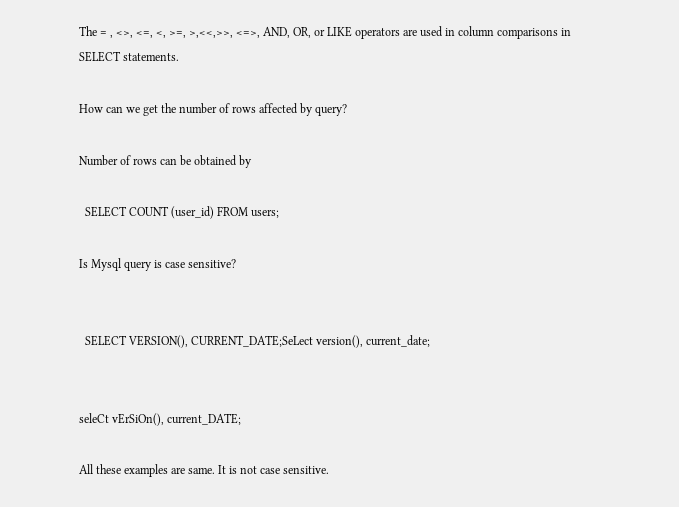The = , <>, <=, <, >=, >,<<,>>, <=>, AND, OR, or LIKE operators are used in column comparisons in SELECT statements.

How can we get the number of rows affected by query?

Number of rows can be obtained by

  SELECT COUNT (user_id) FROM users;

Is Mysql query is case sensitive?


  SELECT VERSION(), CURRENT_DATE;SeLect version(), current_date;


seleCt vErSiOn(), current_DATE;

All these examples are same. It is not case sensitive.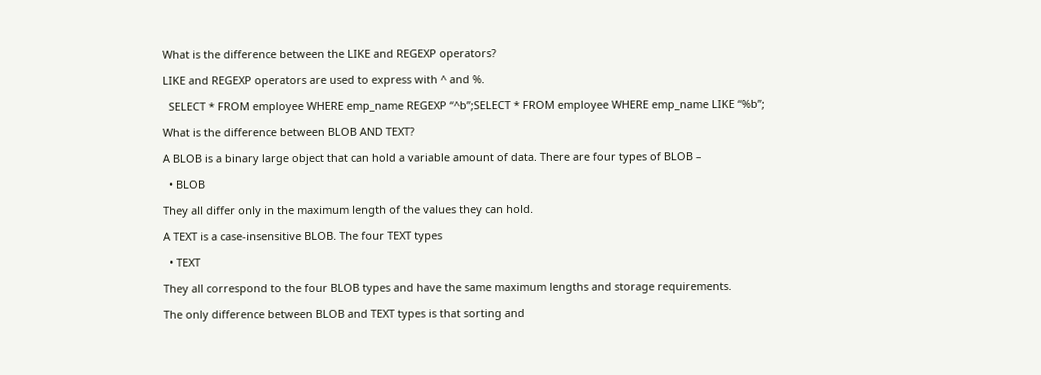What is the difference between the LIKE and REGEXP operators?

LIKE and REGEXP operators are used to express with ^ and %.

  SELECT * FROM employee WHERE emp_name REGEXP “^b”;SELECT * FROM employee WHERE emp_name LIKE “%b”;

What is the difference between BLOB AND TEXT?

A BLOB is a binary large object that can hold a variable amount of data. There are four types of BLOB –

  • BLOB

They all differ only in the maximum length of the values they can hold.

A TEXT is a case-insensitive BLOB. The four TEXT types

  • TEXT

They all correspond to the four BLOB types and have the same maximum lengths and storage requirements.

The only difference between BLOB and TEXT types is that sorting and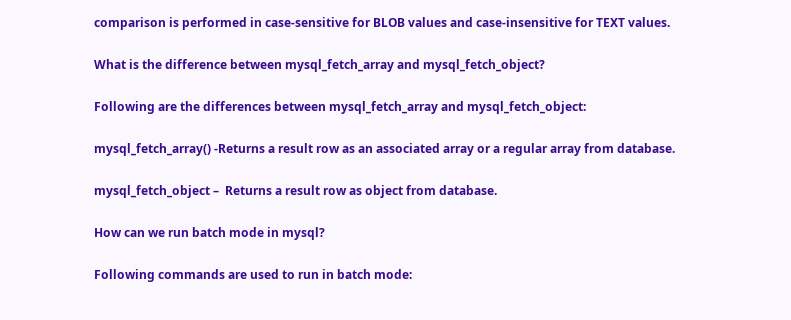comparison is performed in case-sensitive for BLOB values and case-insensitive for TEXT values.

What is the difference between mysql_fetch_array and mysql_fetch_object?

Following are the differences between mysql_fetch_array and mysql_fetch_object:

mysql_fetch_array() -Returns a result row as an associated array or a regular array from database.

mysql_fetch_object –  Returns a result row as object from database.

How can we run batch mode in mysql?

Following commands are used to run in batch mode: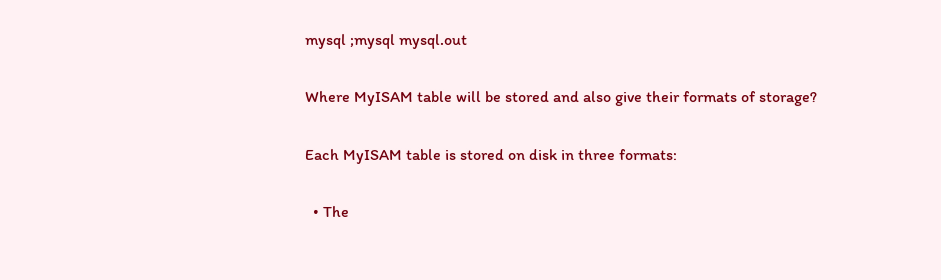mysql ;mysql mysql.out

Where MyISAM table will be stored and also give their formats of storage?

Each MyISAM table is stored on disk in three formats:

  • The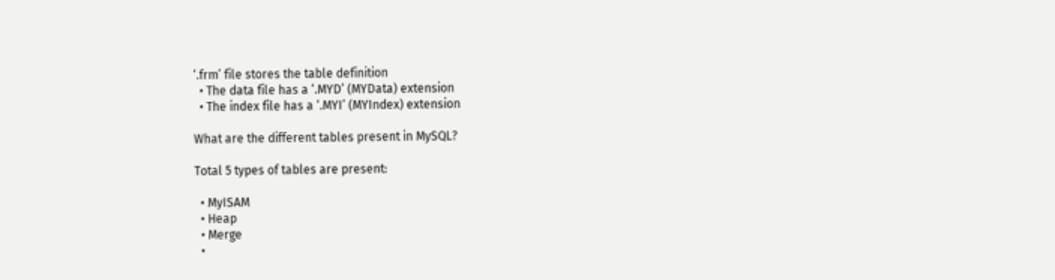‘.frm’ file stores the table definition
  • The data file has a ‘.MYD’ (MYData) extension
  • The index file has a ‘.MYI’ (MYIndex) extension

What are the different tables present in MySQL?

Total 5 types of tables are present:

  • MyISAM
  • Heap
  • Merge
  •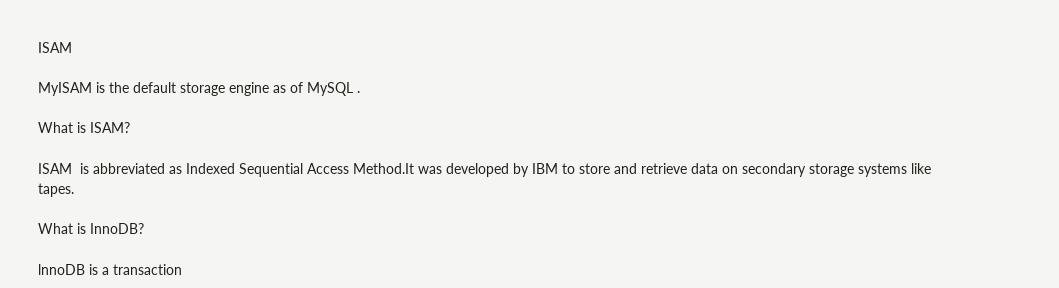ISAM

MyISAM is the default storage engine as of MySQL .

What is ISAM?

ISAM  is abbreviated as Indexed Sequential Access Method.It was developed by IBM to store and retrieve data on secondary storage systems like tapes.

What is InnoDB?

lnnoDB is a transaction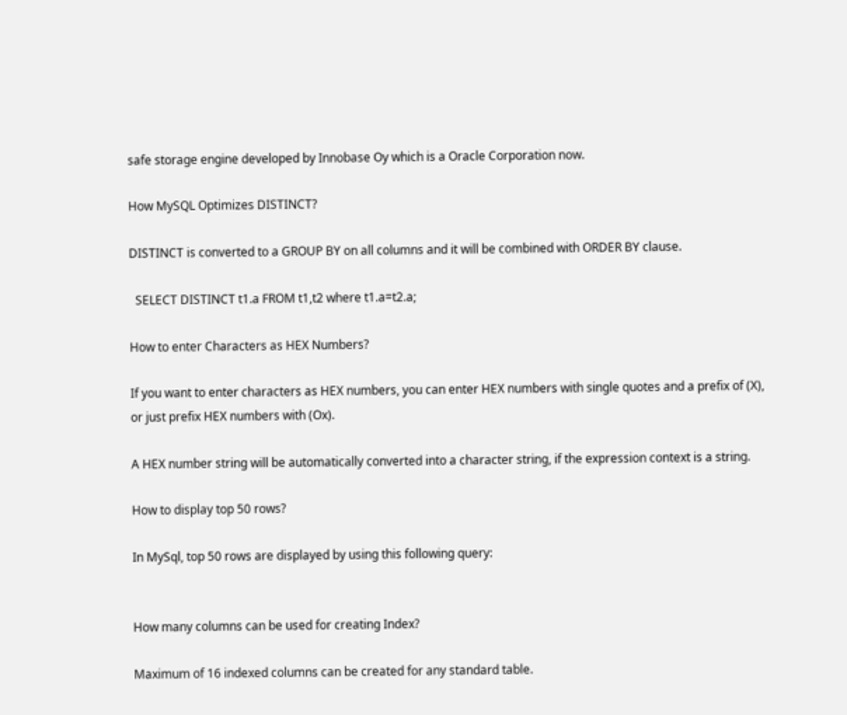safe storage engine developed by Innobase Oy which is a Oracle Corporation now.

How MySQL Optimizes DISTINCT?

DISTINCT is converted to a GROUP BY on all columns and it will be combined with ORDER BY clause.

  SELECT DISTINCT t1.a FROM t1,t2 where t1.a=t2.a;

How to enter Characters as HEX Numbers?

If you want to enter characters as HEX numbers, you can enter HEX numbers with single quotes and a prefix of (X), or just prefix HEX numbers with (Ox).

A HEX number string will be automatically converted into a character string, if the expression context is a string.

How to display top 50 rows?

In MySql, top 50 rows are displayed by using this following query:


How many columns can be used for creating Index?

Maximum of 16 indexed columns can be created for any standard table.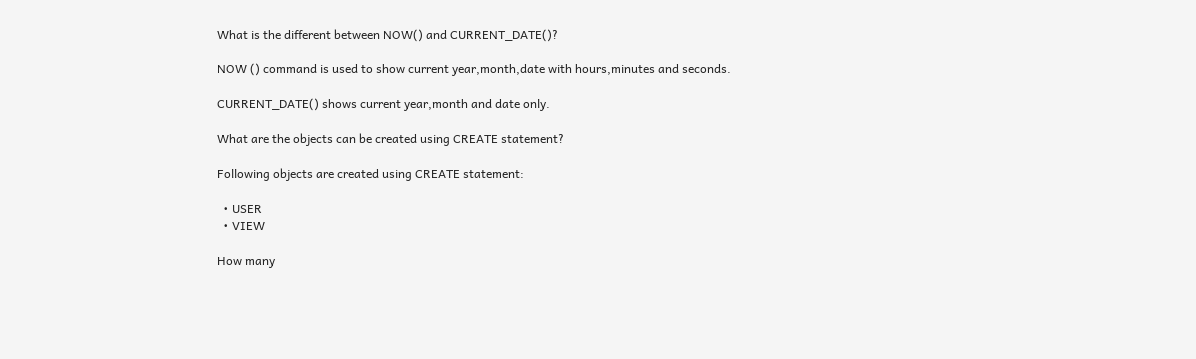What is the different between NOW() and CURRENT_DATE()?

NOW () command is used to show current year,month,date with hours,minutes and seconds.

CURRENT_DATE() shows current year,month and date only.

What are the objects can be created using CREATE statement?

Following objects are created using CREATE statement:

  • USER
  • VIEW

How many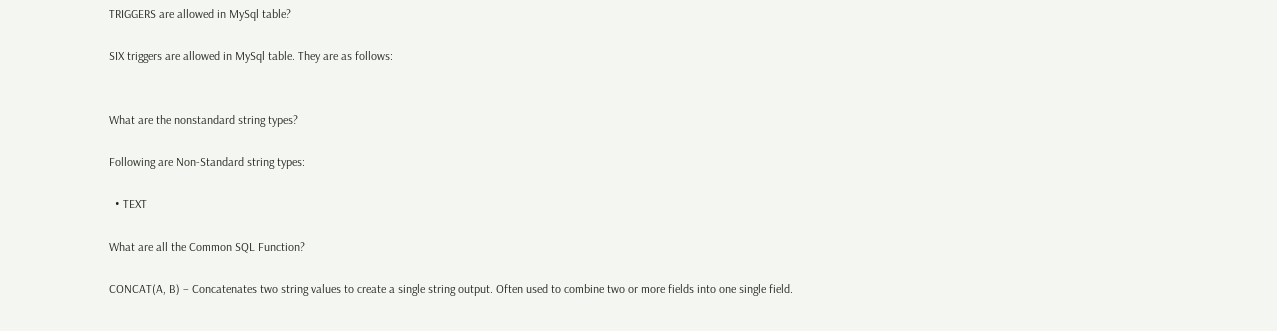TRIGGERS are allowed in MySql table?

SIX triggers are allowed in MySql table. They are as follows:


What are the nonstandard string types?

Following are Non-Standard string types:

  • TEXT

What are all the Common SQL Function?

CONCAT(A, B) – Concatenates two string values to create a single string output. Often used to combine two or more fields into one single field.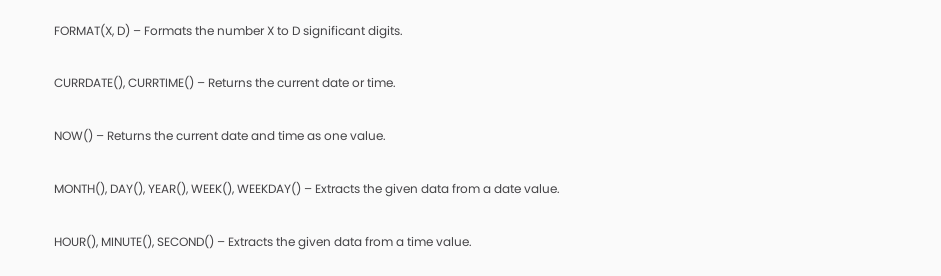FORMAT(X, D) – Formats the number X to D significant digits.

CURRDATE(), CURRTIME() – Returns the current date or time.

NOW() – Returns the current date and time as one value.

MONTH(), DAY(), YEAR(), WEEK(), WEEKDAY() – Extracts the given data from a date value.

HOUR(), MINUTE(), SECOND() – Extracts the given data from a time value.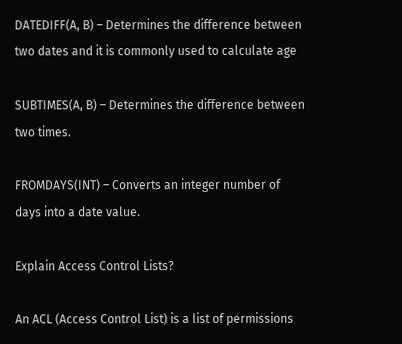DATEDIFF(A, B) – Determines the difference between two dates and it is commonly used to calculate age

SUBTIMES(A, B) – Determines the difference between two times.

FROMDAYS(INT) – Converts an integer number of days into a date value.

Explain Access Control Lists?

An ACL (Access Control List) is a list of permissions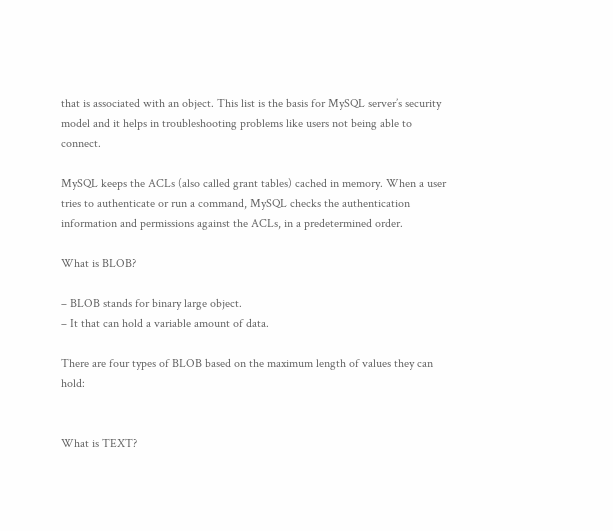that is associated with an object. This list is the basis for MySQL server’s security model and it helps in troubleshooting problems like users not being able to connect.

MySQL keeps the ACLs (also called grant tables) cached in memory. When a user tries to authenticate or run a command, MySQL checks the authentication information and permissions against the ACLs, in a predetermined order.

What is BLOB?

– BLOB stands for binary large object.
– It that can hold a variable amount of data.

There are four types of BLOB based on the maximum length of values they can hold:


What is TEXT?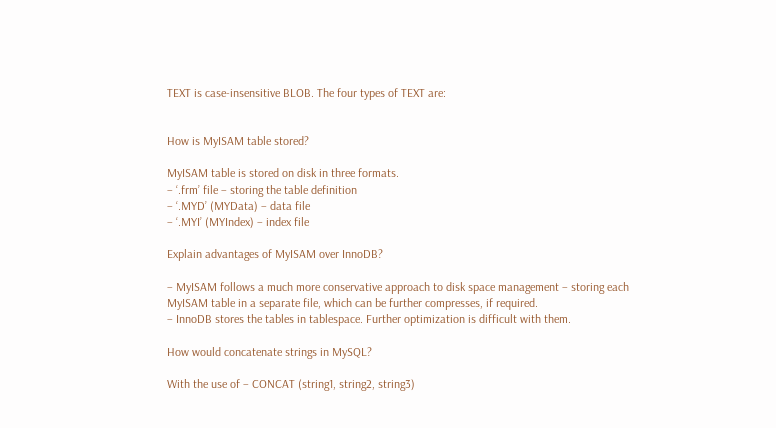TEXT is case-insensitive BLOB. The four types of TEXT are:


How is MyISAM table stored?

MyISAM table is stored on disk in three formats.
– ‘.frm’ file – storing the table definition
– ‘.MYD’ (MYData) – data file
– ‘.MYI’ (MYIndex) – index file

Explain advantages of MyISAM over InnoDB?

– MyISAM follows a much more conservative approach to disk space management – storing each MyISAM table in a separate file, which can be further compresses, if required.
– InnoDB stores the tables in tablespace. Further optimization is difficult with them.

How would concatenate strings in MySQL?

With the use of – CONCAT (string1, string2, string3)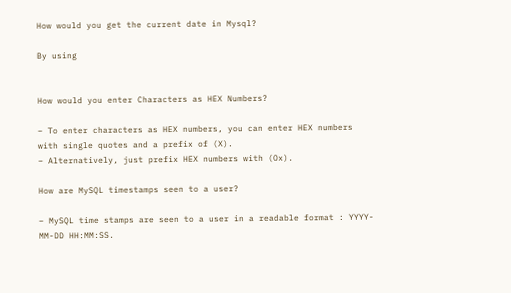How would you get the current date in Mysql?

By using


How would you enter Characters as HEX Numbers?

– To enter characters as HEX numbers, you can enter HEX numbers with single quotes and a prefix of (X).
– Alternatively, just prefix HEX numbers with (Ox).

How are MySQL timestamps seen to a user?

– MySQL time stamps are seen to a user in a readable format : YYYY-MM-DD HH:MM:SS.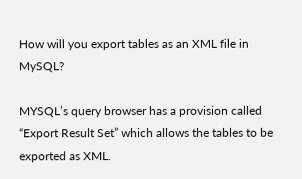How will you export tables as an XML file in MySQL?

MYSQL’s query browser has a provision called “Export Result Set” which allows the tables to be exported as XML.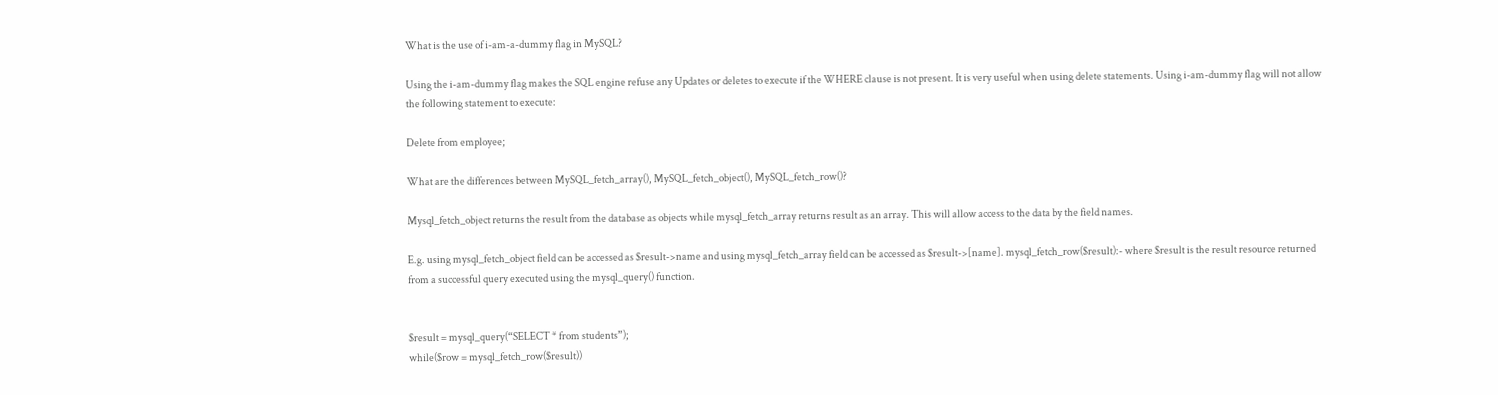What is the use of i-am-a-dummy flag in MySQL?

Using the i-am-dummy flag makes the SQL engine refuse any Updates or deletes to execute if the WHERE clause is not present. It is very useful when using delete statements. Using i-am-dummy flag will not allow the following statement to execute:

Delete from employee;

What are the differences between MySQL_fetch_array(), MySQL_fetch_object(), MySQL_fetch_row()?

Mysql_fetch_object returns the result from the database as objects while mysql_fetch_array returns result as an array. This will allow access to the data by the field names.

E.g. using mysql_fetch_object field can be accessed as $result->name and using mysql_fetch_array field can be accessed as $result->[name]. mysql_fetch_row($result):- where $result is the result resource returned from a successful query executed using the mysql_query() function.


$result = mysql_query(“SELECT * from students”);
while($row = mysql_fetch_row($result))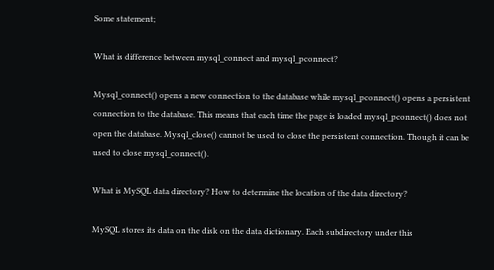Some statement;

What is difference between mysql_connect and mysql_pconnect?

Mysql_connect() opens a new connection to the database while mysql_pconnect() opens a persistent connection to the database. This means that each time the page is loaded mysql_pconnect() does not open the database. Mysql_close() cannot be used to close the persistent connection. Though it can be used to close mysql_connect().

What is MySQL data directory? How to determine the location of the data directory?

MySQL stores its data on the disk on the data dictionary. Each subdirectory under this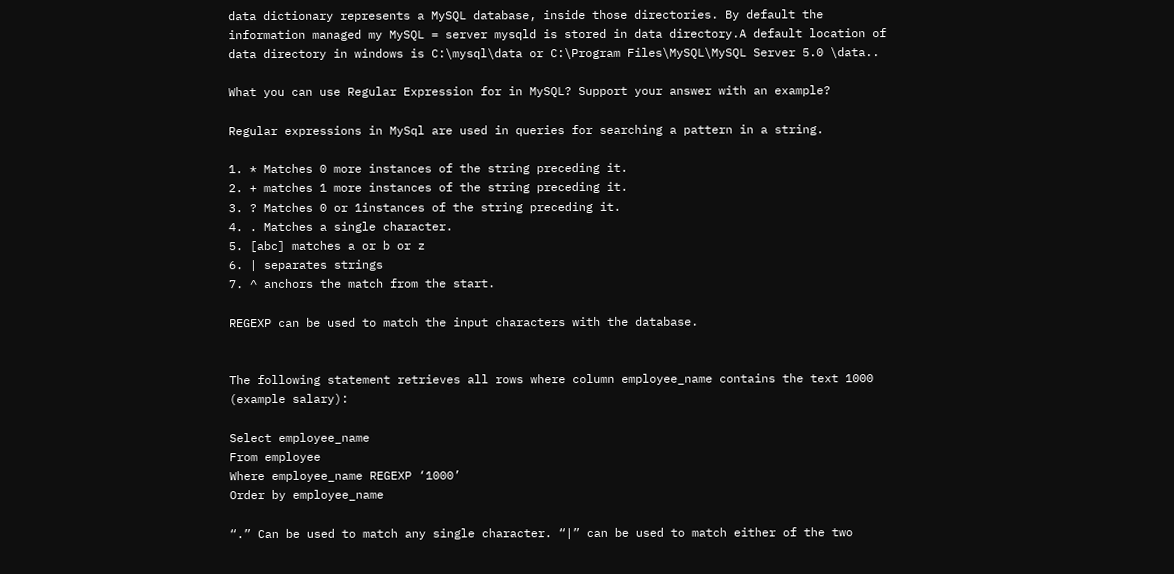data dictionary represents a MySQL database, inside those directories. By default the information managed my MySQL = server mysqld is stored in data directory.A default location of data directory in windows is C:\mysql\data or C:\Program Files\MySQL\MySQL Server 5.0 \data..

What you can use Regular Expression for in MySQL? Support your answer with an example?

Regular expressions in MySql are used in queries for searching a pattern in a string.

1. * Matches 0 more instances of the string preceding it.
2. + matches 1 more instances of the string preceding it.
3. ? Matches 0 or 1instances of the string preceding it.
4. . Matches a single character.
5. [abc] matches a or b or z
6. | separates strings
7. ^ anchors the match from the start.

REGEXP can be used to match the input characters with the database.


The following statement retrieves all rows where column employee_name contains the text 1000 (example salary):

Select employee_name
From employee
Where employee_name REGEXP ‘1000’
Order by employee_name

“.” Can be used to match any single character. “|” can be used to match either of the two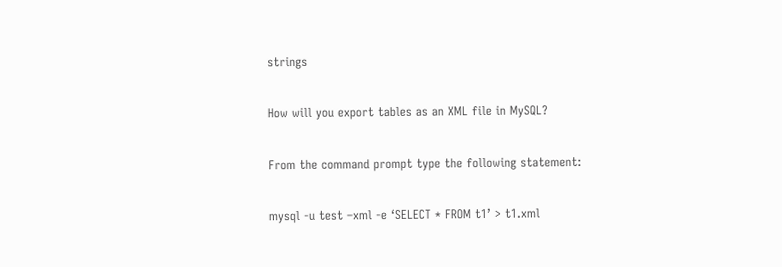strings

How will you export tables as an XML file in MySQL?

From the command prompt type the following statement:

mysql -u test –xml -e ‘SELECT * FROM t1’ > t1.xml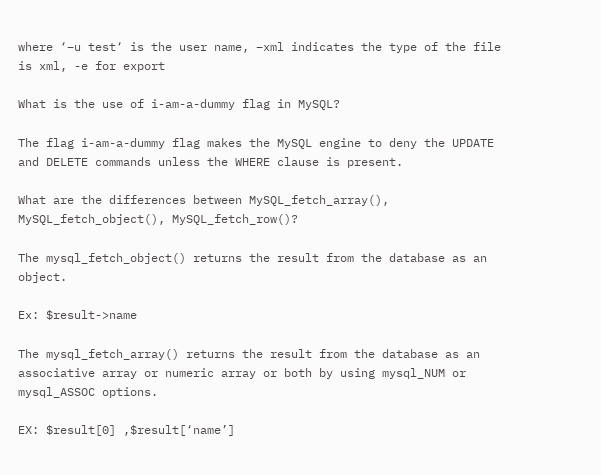where ‘–u test‘ is the user name, –xml indicates the type of the file is xml, -e for export

What is the use of i-am-a-dummy flag in MySQL?

The flag i-am-a-dummy flag makes the MySQL engine to deny the UPDATE and DELETE commands unless the WHERE clause is present.

What are the differences between MySQL_fetch_array(), MySQL_fetch_object(), MySQL_fetch_row()?

The mysql_fetch_object() returns the result from the database as an object.

Ex: $result->name

The mysql_fetch_array() returns the result from the database as an associative array or numeric array or both by using mysql_NUM or mysql_ASSOC options.

EX: $result[0] ,$result[‘name’]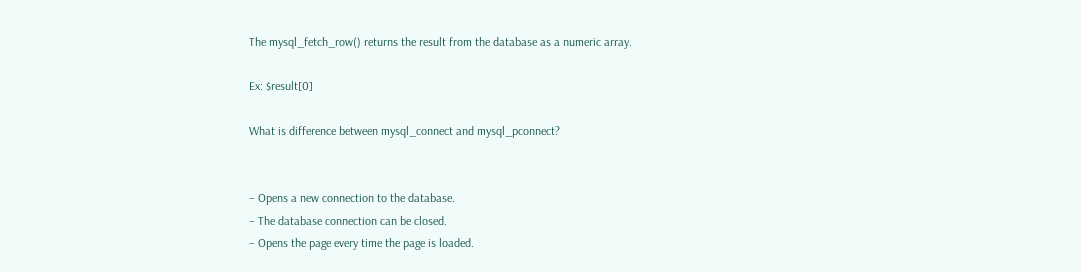The mysql_fetch_row() returns the result from the database as a numeric array.

Ex: $result[0]

What is difference between mysql_connect and mysql_pconnect?


– Opens a new connection to the database.
– The database connection can be closed.
– Opens the page every time the page is loaded.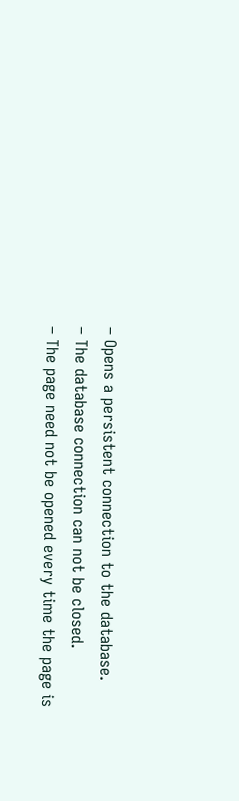– Opens a persistent connection to the database.
– The database connection can not be closed.
– The page need not be opened every time the page is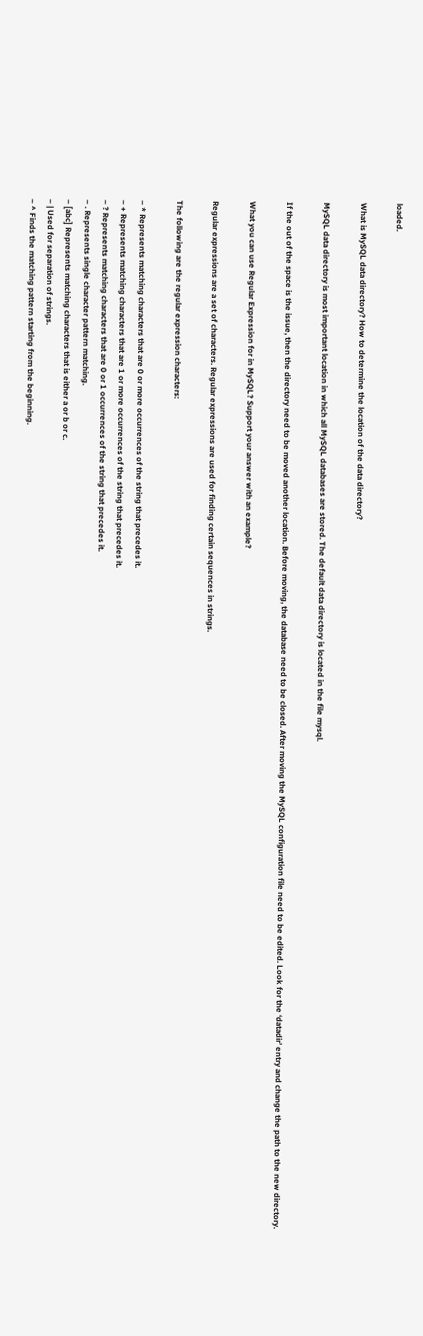loaded.

What is MySQL data directory? How to determine the location of the data directory?

MySQL data directory is most important location in which all MySQL databases are stored. The default data directory is located in the file mysql.

If the out of the space is the issue, then the directory need to be moved another location. Before moving, the database need to be closed. After moving the MySQL configuration file need to be edited. Look for the ‘datadir’ entry and change the path to the new directory.

What you can use Regular Expression for in MySQL? Support your answer with an example?

Regular expressions are a set of characters. Regular expressions are used for finding certain sequences in strings.

The following are the regular expression characters:

– * Represents matching characters that are 0 or more occurrences of the string that precedes it.
– + Represents matching characters that are 1 or more occurrences of the string that precedes it.
– ? Represents matching characters that are 0 or 1 occurrences of the string that precedes it.
– . Represents single character pattern matching.
– [abc] Represents matching characters that is either a or b or c.
– | Used for separation of strings.
– ^ Finds the matching pattern starting from the beginning.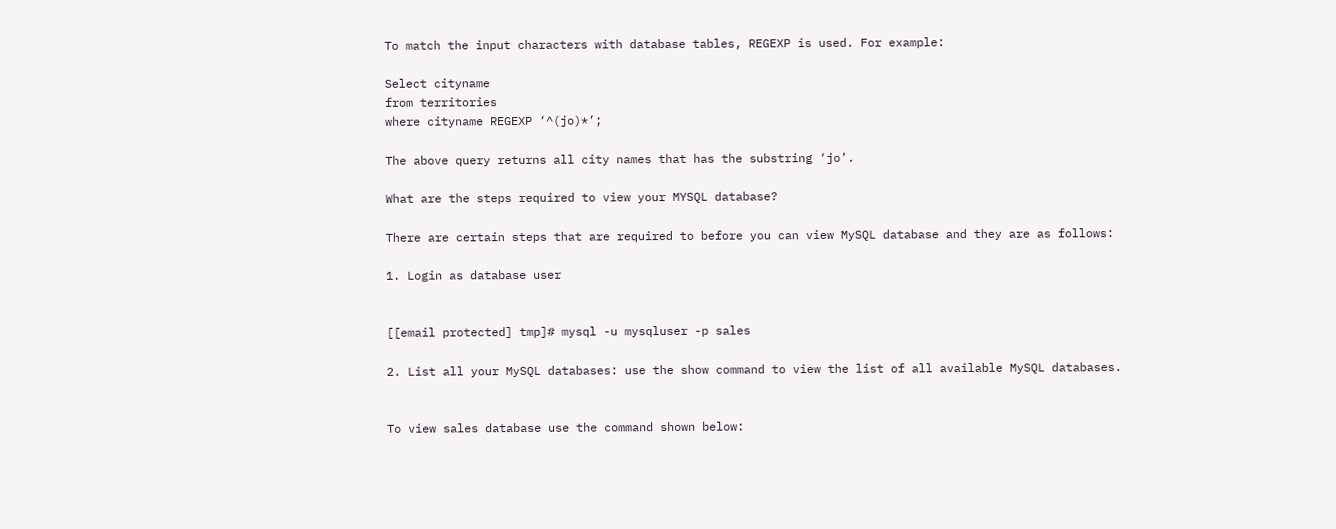To match the input characters with database tables, REGEXP is used. For example:

Select cityname
from territories
where cityname REGEXP ‘^(jo)*’;

The above query returns all city names that has the substring ‘jo’.

What are the steps required to view your MYSQL database?

There are certain steps that are required to before you can view MySQL database and they are as follows:

1. Login as database user


[[email protected] tmp]# mysql -u mysqluser -p sales

2. List all your MySQL databases: use the show command to view the list of all available MySQL databases.


To view sales database use the command shown below: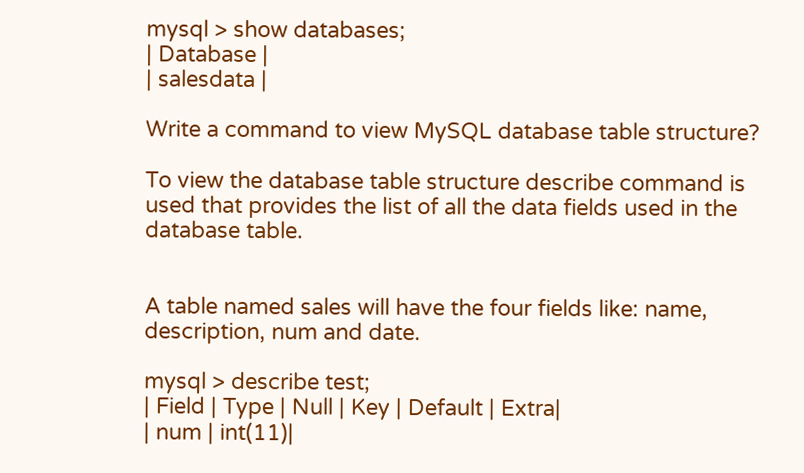mysql > show databases;
| Database |
| salesdata |

Write a command to view MySQL database table structure?

To view the database table structure describe command is used that provides the list of all the data fields used in the database table.


A table named sales will have the four fields like: name, description, num and date.

mysql > describe test;
| Field | Type | Null | Key | Default | Extra|
| num | int(11)|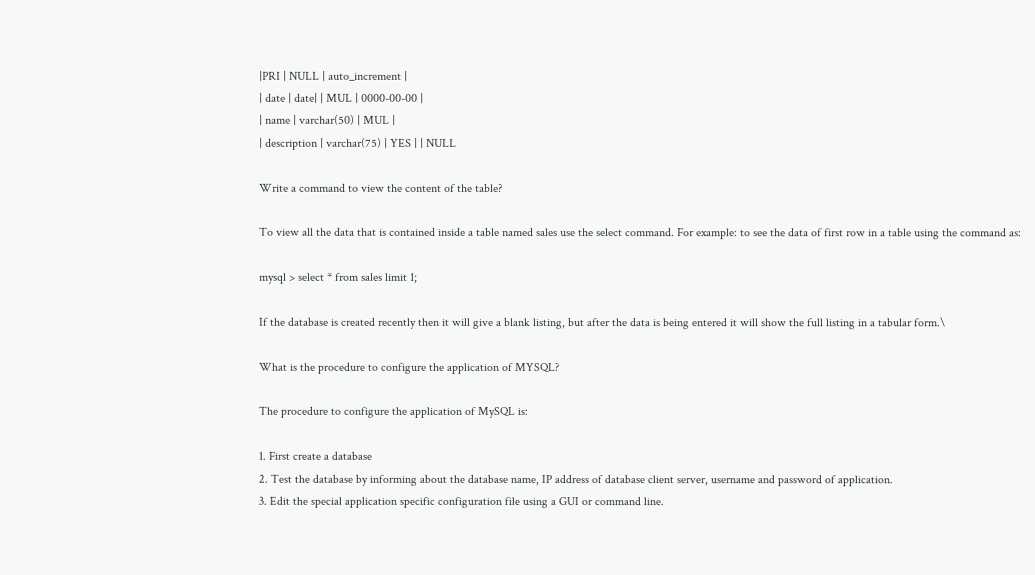|PRI | NULL | auto_increment |
| date | date| | MUL | 0000-00-00 |
| name | varchar(50) | MUL |
| description | varchar(75) | YES | | NULL

Write a command to view the content of the table?

To view all the data that is contained inside a table named sales use the select command. For example: to see the data of first row in a table using the command as:

mysql > select * from sales limit 1;

If the database is created recently then it will give a blank listing, but after the data is being entered it will show the full listing in a tabular form.\

What is the procedure to configure the application of MYSQL?

The procedure to configure the application of MySQL is:

1. First create a database
2. Test the database by informing about the database name, IP address of database client server, username and password of application.
3. Edit the special application specific configuration file using a GUI or command line.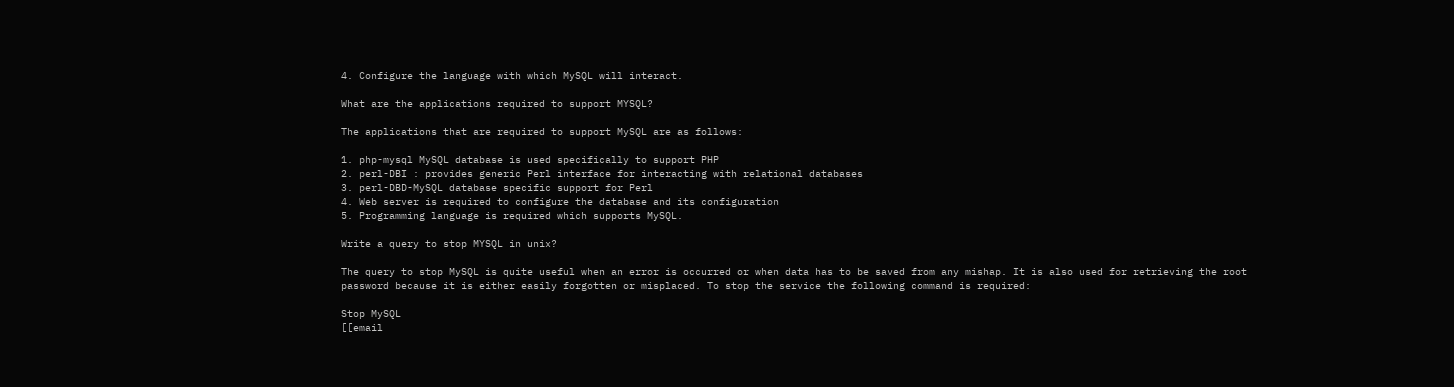4. Configure the language with which MySQL will interact.

What are the applications required to support MYSQL?

The applications that are required to support MySQL are as follows:

1. php-mysql MySQL database is used specifically to support PHP
2. perl-DBI : provides generic Perl interface for interacting with relational databases
3. perl-DBD-MySQL database specific support for Perl
4. Web server is required to configure the database and its configuration
5. Programming language is required which supports MySQL.

Write a query to stop MYSQL in unix?

The query to stop MySQL is quite useful when an error is occurred or when data has to be saved from any mishap. It is also used for retrieving the root password because it is either easily forgotten or misplaced. To stop the service the following command is required:

Stop MySQL
[[email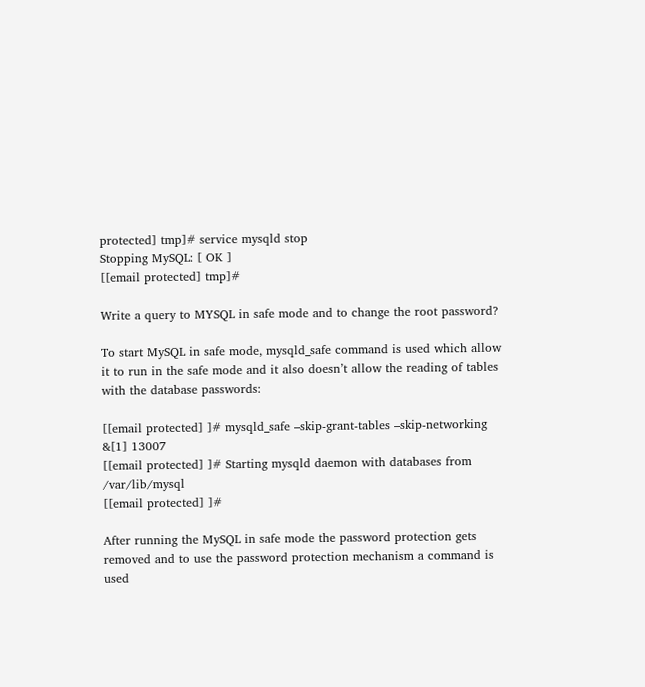protected] tmp]# service mysqld stop
Stopping MySQL: [ OK ]
[[email protected] tmp]#

Write a query to MYSQL in safe mode and to change the root password?

To start MySQL in safe mode, mysqld_safe command is used which allow it to run in the safe mode and it also doesn’t allow the reading of tables with the database passwords:

[[email protected] ]# mysqld_safe –skip-grant-tables –skip-networking &[1] 13007
[[email protected] ]# Starting mysqld daemon with databases from /var/lib/mysql
[[email protected] ]#

After running the MySQL in safe mode the password protection gets removed and to use the password protection mechanism a command is used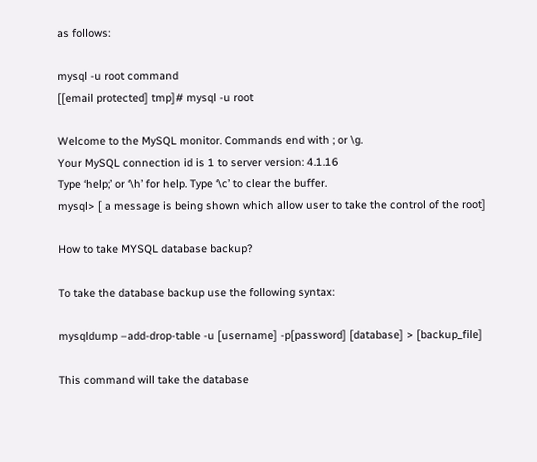as follows:

mysql -u root command
[[email protected] tmp]# mysql -u root

Welcome to the MySQL monitor. Commands end with ; or \g.
Your MySQL connection id is 1 to server version: 4.1.16
Type ‘help;’ or ‘\h’ for help. Type ‘\c’ to clear the buffer.
mysql> [ a message is being shown which allow user to take the control of the root]

How to take MYSQL database backup?

To take the database backup use the following syntax:

mysqldump –add-drop-table -u [username] -p[password] [database] > [backup_file]

This command will take the database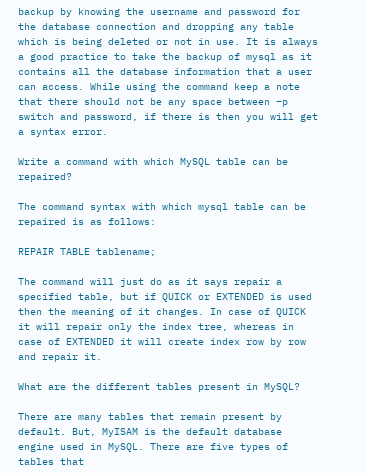backup by knowing the username and password for the database connection and dropping any table which is being deleted or not in use. It is always a good practice to take the backup of mysql as it contains all the database information that a user can access. While using the command keep a note that there should not be any space between –p switch and password, if there is then you will get a syntax error.

Write a command with which MySQL table can be repaired?

The command syntax with which mysql table can be repaired is as follows:

REPAIR TABLE tablename;

The command will just do as it says repair a specified table, but if QUICK or EXTENDED is used then the meaning of it changes. In case of QUICK it will repair only the index tree, whereas in case of EXTENDED it will create index row by row and repair it.

What are the different tables present in MySQL?

There are many tables that remain present by default. But, MyISAM is the default database engine used in MySQL. There are five types of tables that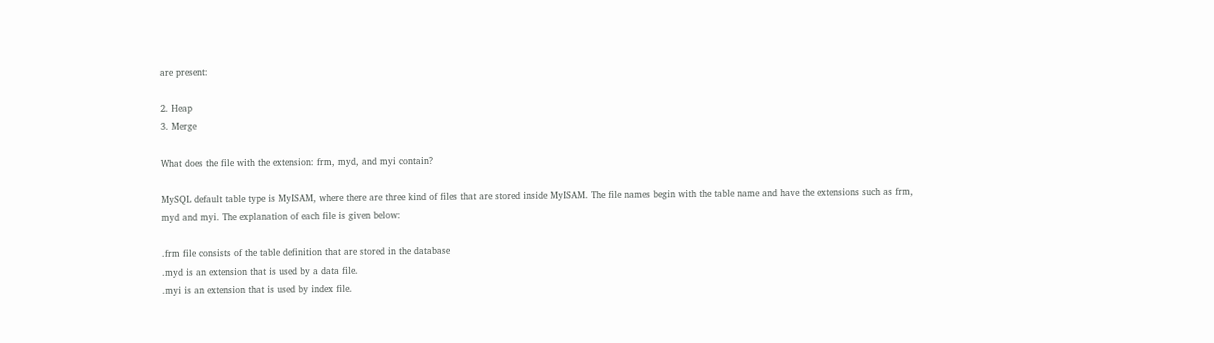are present:

2. Heap
3. Merge

What does the file with the extension: frm, myd, and myi contain?

MySQL default table type is MyISAM, where there are three kind of files that are stored inside MyISAM. The file names begin with the table name and have the extensions such as frm, myd and myi. The explanation of each file is given below:

.frm file consists of the table definition that are stored in the database
.myd is an extension that is used by a data file.
.myi is an extension that is used by index file.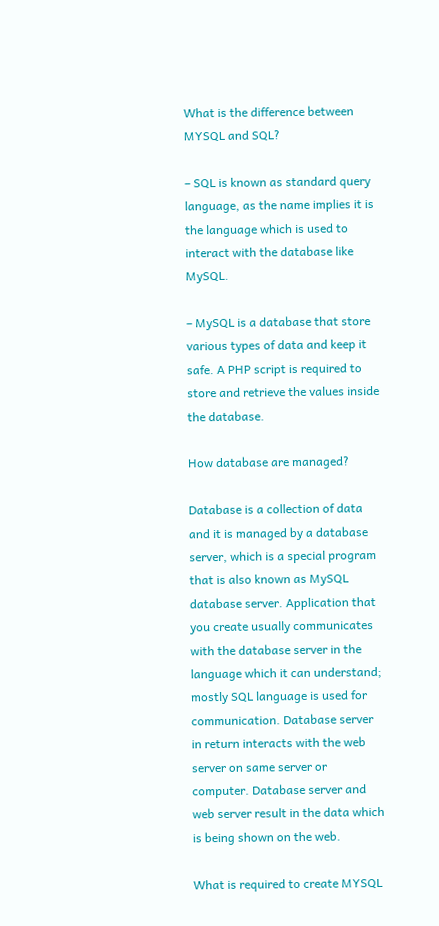What is the difference between MYSQL and SQL?

– SQL is known as standard query language, as the name implies it is the language which is used to interact with the database like MySQL.

– MySQL is a database that store various types of data and keep it safe. A PHP script is required to store and retrieve the values inside the database.

How database are managed?

Database is a collection of data and it is managed by a database server, which is a special program that is also known as MySQL database server. Application that you create usually communicates with the database server in the language which it can understand; mostly SQL language is used for communication. Database server in return interacts with the web server on same server or computer. Database server and web server result in the data which is being shown on the web.

What is required to create MYSQL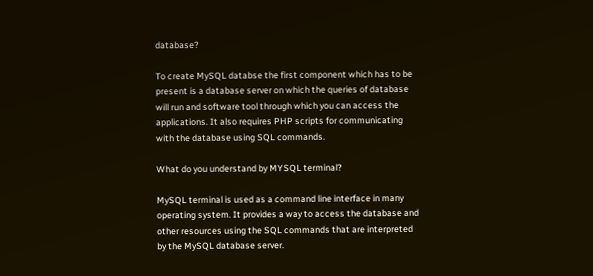database?

To create MySQL databse the first component which has to be present is a database server on which the queries of database will run and software tool through which you can access the applications. It also requires PHP scripts for communicating with the database using SQL commands.

What do you understand by MYSQL terminal?

MySQL terminal is used as a command line interface in many operating system. It provides a way to access the database and other resources using the SQL commands that are interpreted by the MySQL database server.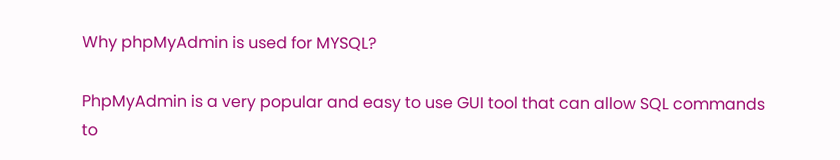Why phpMyAdmin is used for MYSQL?

PhpMyAdmin is a very popular and easy to use GUI tool that can allow SQL commands to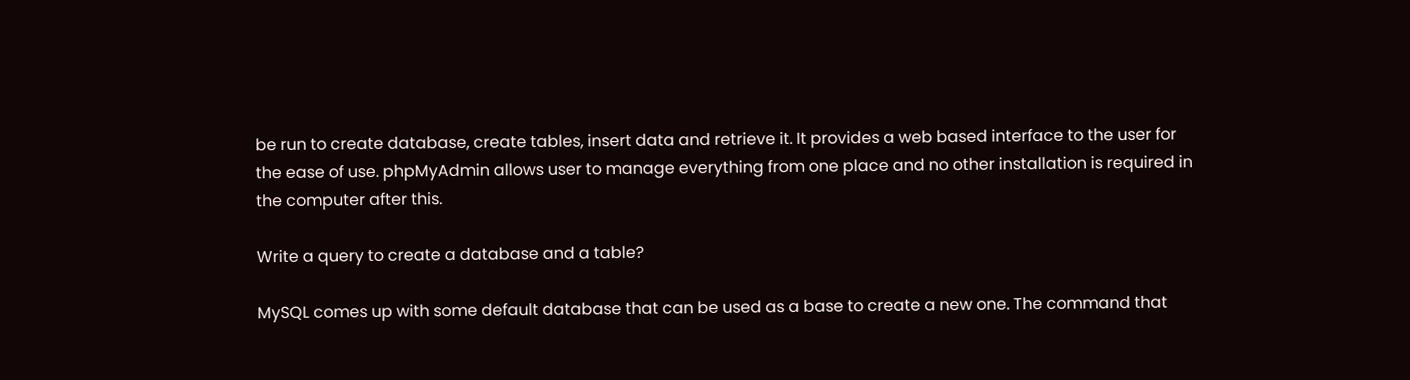be run to create database, create tables, insert data and retrieve it. It provides a web based interface to the user for the ease of use. phpMyAdmin allows user to manage everything from one place and no other installation is required in the computer after this.

Write a query to create a database and a table?

MySQL comes up with some default database that can be used as a base to create a new one. The command that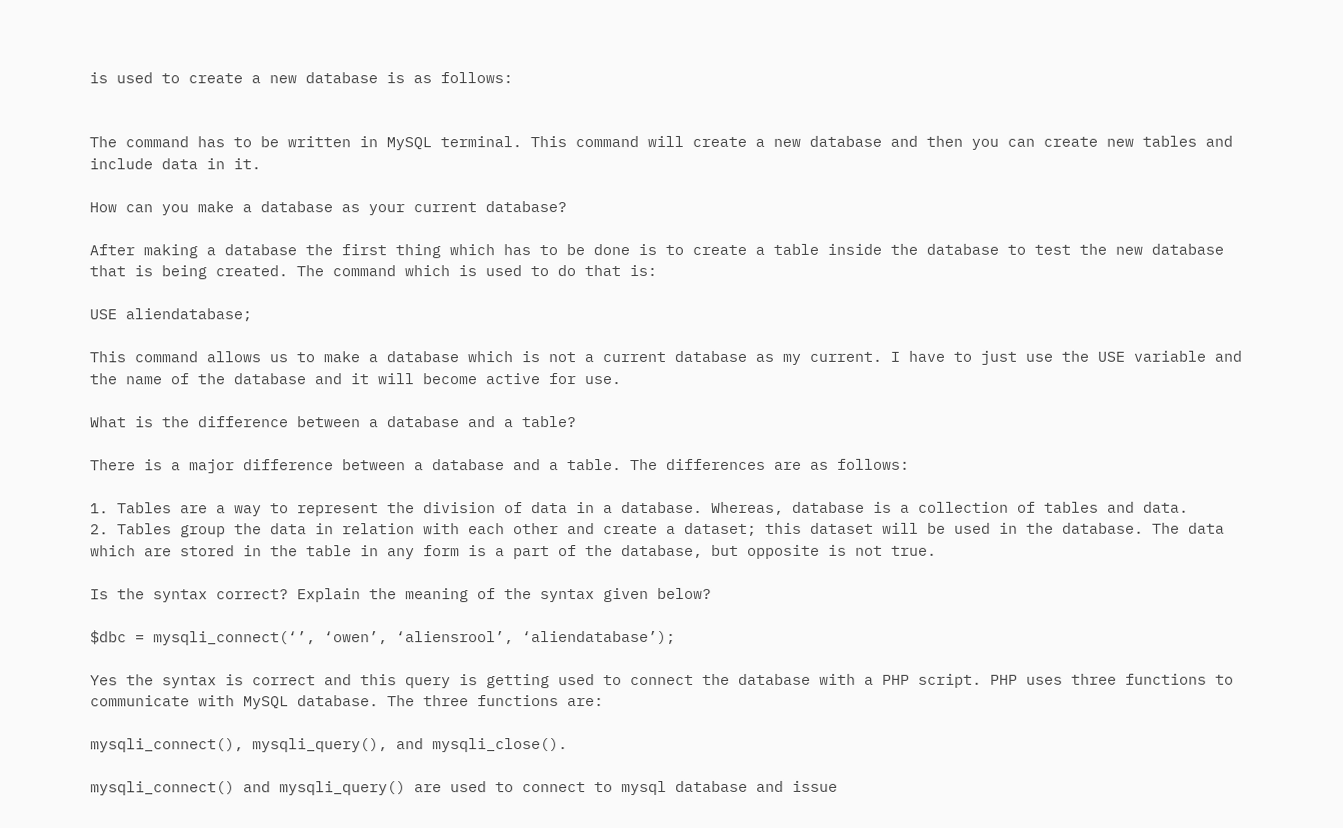is used to create a new database is as follows:


The command has to be written in MySQL terminal. This command will create a new database and then you can create new tables and include data in it.

How can you make a database as your current database?

After making a database the first thing which has to be done is to create a table inside the database to test the new database that is being created. The command which is used to do that is:

USE aliendatabase;

This command allows us to make a database which is not a current database as my current. I have to just use the USE variable and the name of the database and it will become active for use.

What is the difference between a database and a table?

There is a major difference between a database and a table. The differences are as follows:

1. Tables are a way to represent the division of data in a database. Whereas, database is a collection of tables and data.
2. Tables group the data in relation with each other and create a dataset; this dataset will be used in the database. The data which are stored in the table in any form is a part of the database, but opposite is not true.

Is the syntax correct? Explain the meaning of the syntax given below?

$dbc = mysqli_connect(‘’, ‘owen’, ‘aliensrool’, ‘aliendatabase’);

Yes the syntax is correct and this query is getting used to connect the database with a PHP script. PHP uses three functions to communicate with MySQL database. The three functions are:

mysqli_connect(), mysqli_query(), and mysqli_close().

mysqli_connect() and mysqli_query() are used to connect to mysql database and issue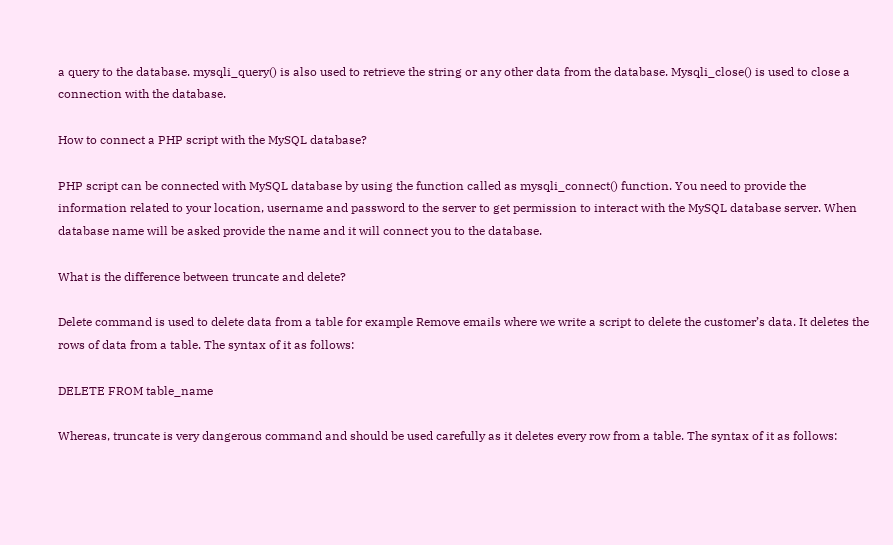a query to the database. mysqli_query() is also used to retrieve the string or any other data from the database. Mysqli_close() is used to close a connection with the database.

How to connect a PHP script with the MySQL database?

PHP script can be connected with MySQL database by using the function called as mysqli_connect() function. You need to provide the information related to your location, username and password to the server to get permission to interact with the MySQL database server. When database name will be asked provide the name and it will connect you to the database.

What is the difference between truncate and delete?

Delete command is used to delete data from a table for example Remove emails where we write a script to delete the customer’s data. It deletes the rows of data from a table. The syntax of it as follows:

DELETE FROM table_name

Whereas, truncate is very dangerous command and should be used carefully as it deletes every row from a table. The syntax of it as follows: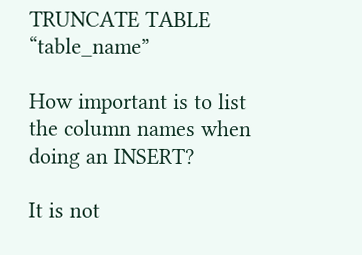TRUNCATE TABLE “table_name”

How important is to list the column names when doing an INSERT?

It is not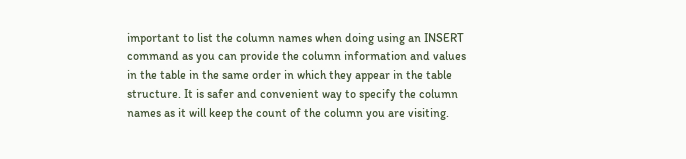important to list the column names when doing using an INSERT command as you can provide the column information and values in the table in the same order in which they appear in the table structure. It is safer and convenient way to specify the column names as it will keep the count of the column you are visiting.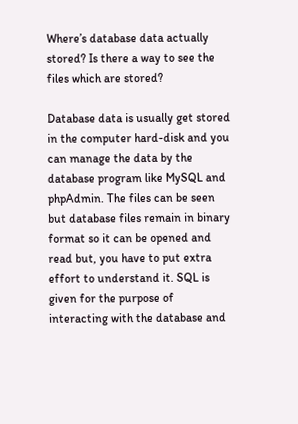Where’s database data actually stored? Is there a way to see the files which are stored?

Database data is usually get stored in the computer hard-disk and you can manage the data by the database program like MySQL and phpAdmin. The files can be seen but database files remain in binary format so it can be opened and read but, you have to put extra effort to understand it. SQL is given for the purpose of interacting with the database and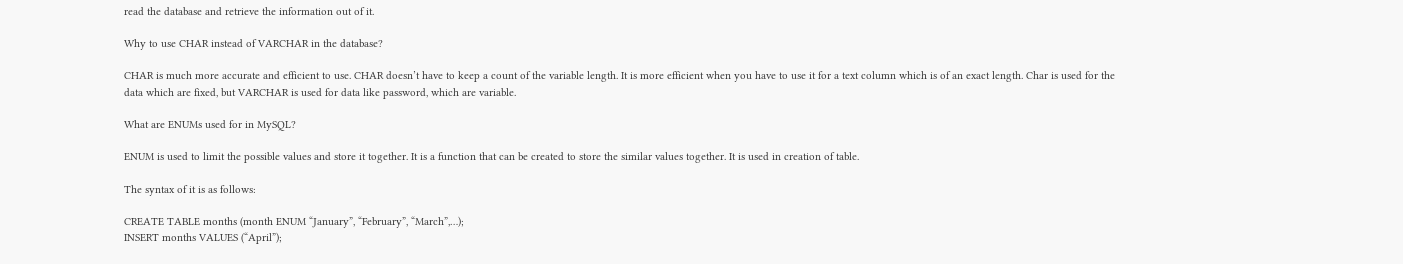read the database and retrieve the information out of it.

Why to use CHAR instead of VARCHAR in the database?

CHAR is much more accurate and efficient to use. CHAR doesn’t have to keep a count of the variable length. It is more efficient when you have to use it for a text column which is of an exact length. Char is used for the data which are fixed, but VARCHAR is used for data like password, which are variable.

What are ENUMs used for in MySQL?

ENUM is used to limit the possible values and store it together. It is a function that can be created to store the similar values together. It is used in creation of table.

The syntax of it is as follows:

CREATE TABLE months (month ENUM “January”, “February”, “March”,…);
INSERT months VALUES (“April”);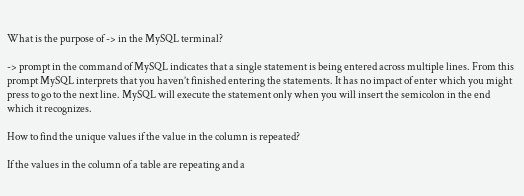What is the purpose of -> in the MySQL terminal?

-> prompt in the command of MySQL indicates that a single statement is being entered across multiple lines. From this prompt MySQL interprets that you haven’t finished entering the statements. It has no impact of enter which you might press to go to the next line. MySQL will execute the statement only when you will insert the semicolon in the end which it recognizes.

How to find the unique values if the value in the column is repeated?

If the values in the column of a table are repeating and a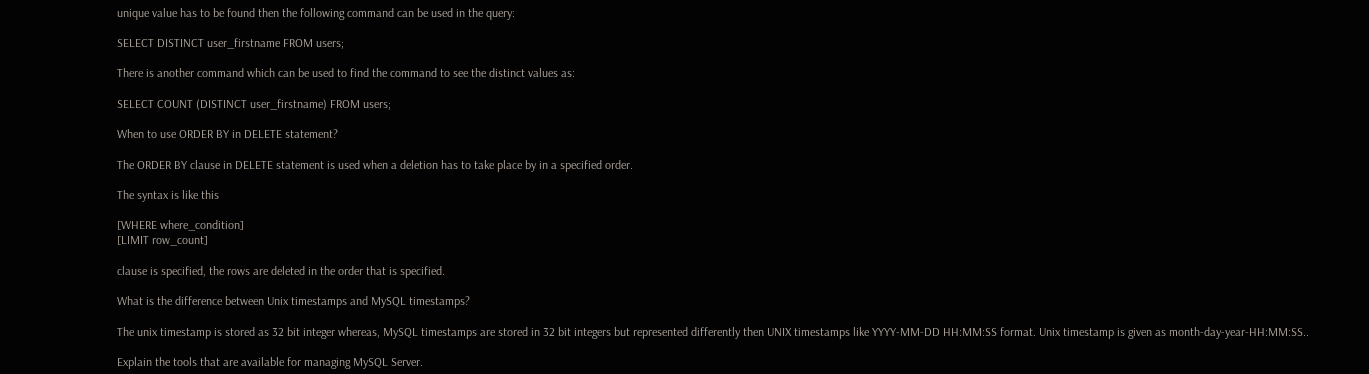unique value has to be found then the following command can be used in the query:

SELECT DISTINCT user_firstname FROM users;

There is another command which can be used to find the command to see the distinct values as:

SELECT COUNT (DISTINCT user_firstname) FROM users;

When to use ORDER BY in DELETE statement?

The ORDER BY clause in DELETE statement is used when a deletion has to take place by in a specified order.

The syntax is like this

[WHERE where_condition]
[LIMIT row_count]

clause is specified, the rows are deleted in the order that is specified.

What is the difference between Unix timestamps and MySQL timestamps?

The unix timestamp is stored as 32 bit integer whereas, MySQL timestamps are stored in 32 bit integers but represented differently then UNIX timestamps like YYYY-MM-DD HH:MM:SS format. Unix timestamp is given as month-day-year-HH:MM:SS..

Explain the tools that are available for managing MySQL Server.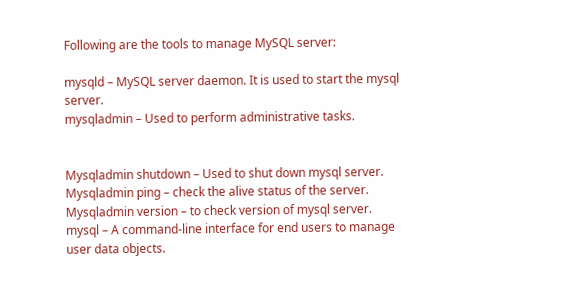Following are the tools to manage MySQL server:

mysqld – MySQL server daemon. It is used to start the mysql server.
mysqladmin – Used to perform administrative tasks.


Mysqladmin shutdown – Used to shut down mysql server.
Mysqladmin ping – check the alive status of the server.
Mysqladmin version – to check version of mysql server.
mysql – A command-line interface for end users to manage user data objects.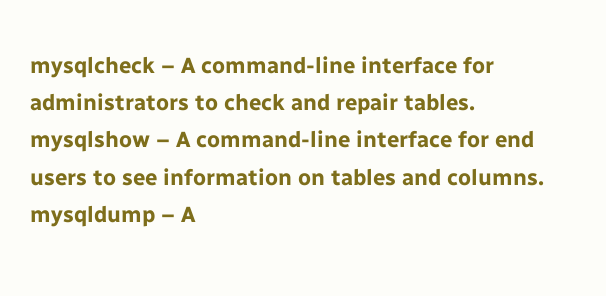mysqlcheck – A command-line interface for administrators to check and repair tables.
mysqlshow – A command-line interface for end users to see information on tables and columns.
mysqldump – A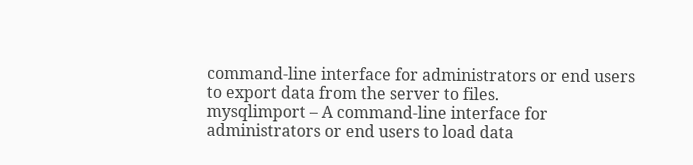command-line interface for administrators or end users to export data from the server to files.
mysqlimport – A command-line interface for administrators or end users to load data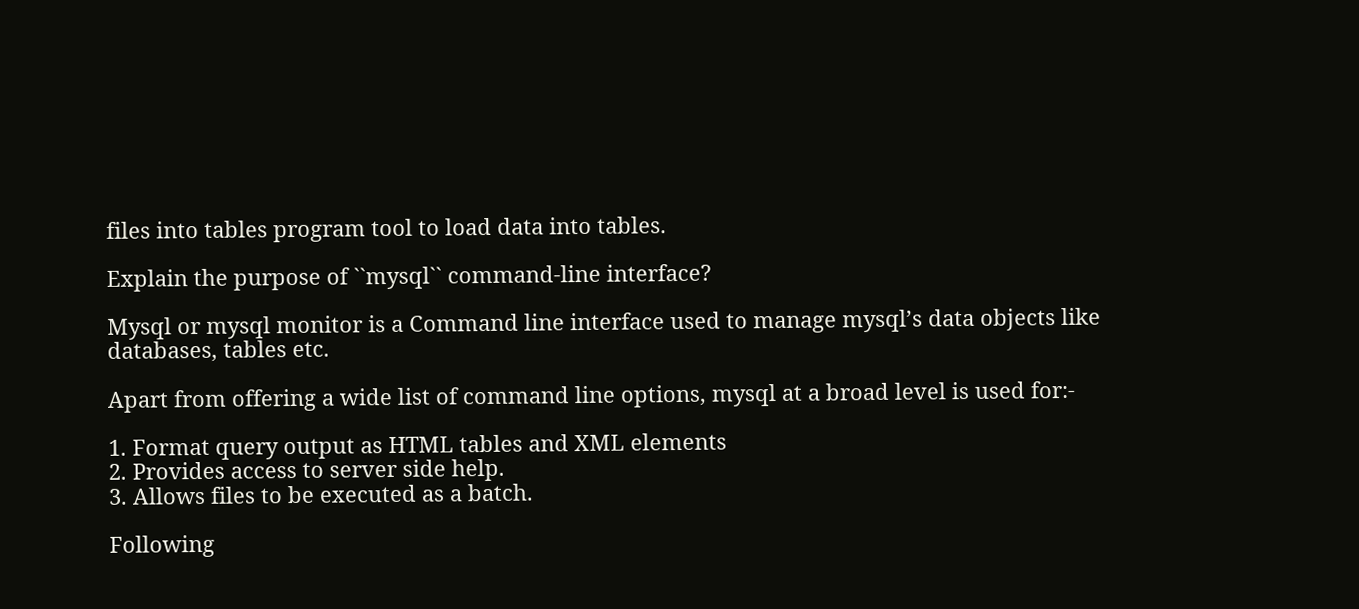files into tables program tool to load data into tables.

Explain the purpose of ``mysql`` command-line interface?

Mysql or mysql monitor is a Command line interface used to manage mysql’s data objects like databases, tables etc.

Apart from offering a wide list of command line options, mysql at a broad level is used for:-

1. Format query output as HTML tables and XML elements
2. Provides access to server side help.
3. Allows files to be executed as a batch.

Following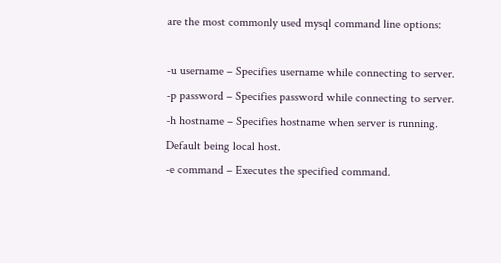are the most commonly used mysql command line options:

-u username – Specifies username while connecting to server.
-p password – Specifies password while connecting to server.
-h hostname – Specifies hostname when server is running. Default being local host.
-e command – Executes the specified command.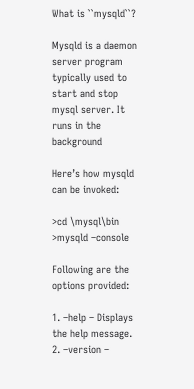What is ``mysqld``?

Mysqld is a daemon server program typically used to start and stop mysql server. It runs in the background

Here’s how mysqld can be invoked:

>cd \mysql\bin
>mysqld –console

Following are the options provided:

1. –help – Displays the help message.
2. –version –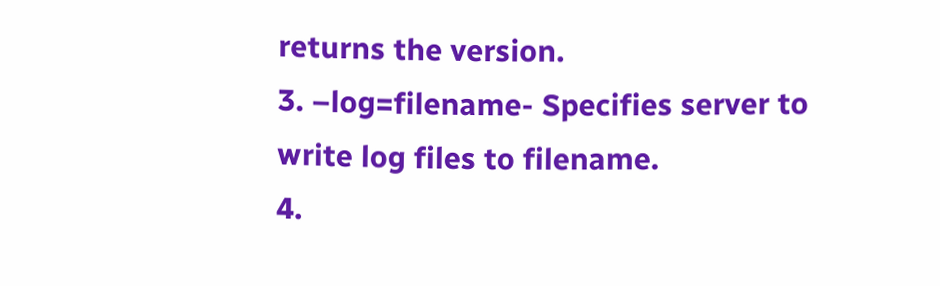returns the version.
3. –log=filename- Specifies server to write log files to filename.
4.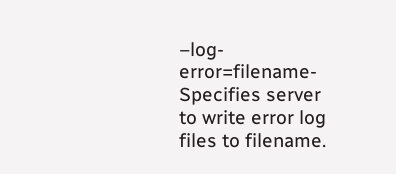–log-error=filename- Specifies server to write error log files to filename.